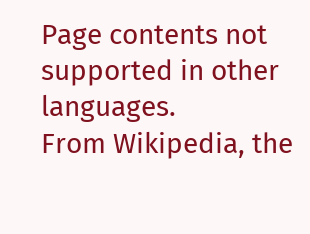Page contents not supported in other languages.
From Wikipedia, the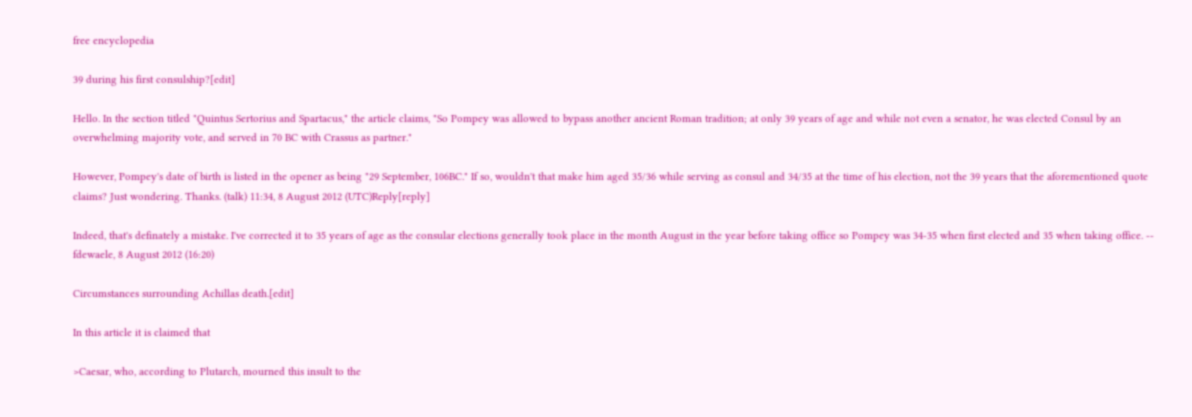free encyclopedia

39 during his first consulship?[edit]

Hello. In the section titled "Quintus Sertorius and Spartacus," the article claims, "So Pompey was allowed to bypass another ancient Roman tradition; at only 39 years of age and while not even a senator, he was elected Consul by an overwhelming majority vote, and served in 70 BC with Crassus as partner."

However, Pompey's date of birth is listed in the opener as being "29 September, 106BC." If so, wouldn't that make him aged 35/36 while serving as consul and 34/35 at the time of his election, not the 39 years that the aforementioned quote claims? Just wondering. Thanks. (talk) 11:34, 8 August 2012 (UTC)Reply[reply]

Indeed, that's definately a mistake. I've corrected it to 35 years of age as the consular elections generally took place in the month August in the year before taking office so Pompey was 34-35 when first elected and 35 when taking office. -- fdewaele, 8 August 2012 (16:20)

Circumstances surrounding Achillas death.[edit]

In this article it is claimed that

>Caesar, who, according to Plutarch, mourned this insult to the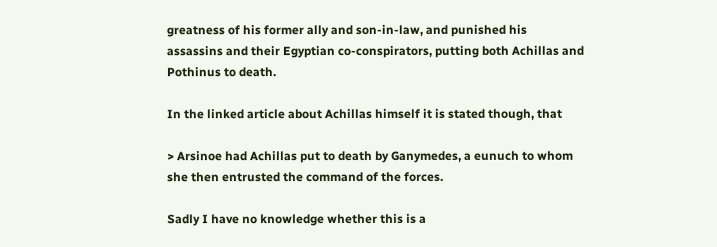greatness of his former ally and son-in-law, and punished his assassins and their Egyptian co-conspirators, putting both Achillas and Pothinus to death.

In the linked article about Achillas himself it is stated though, that

> Arsinoe had Achillas put to death by Ganymedes, a eunuch to whom she then entrusted the command of the forces.

Sadly I have no knowledge whether this is a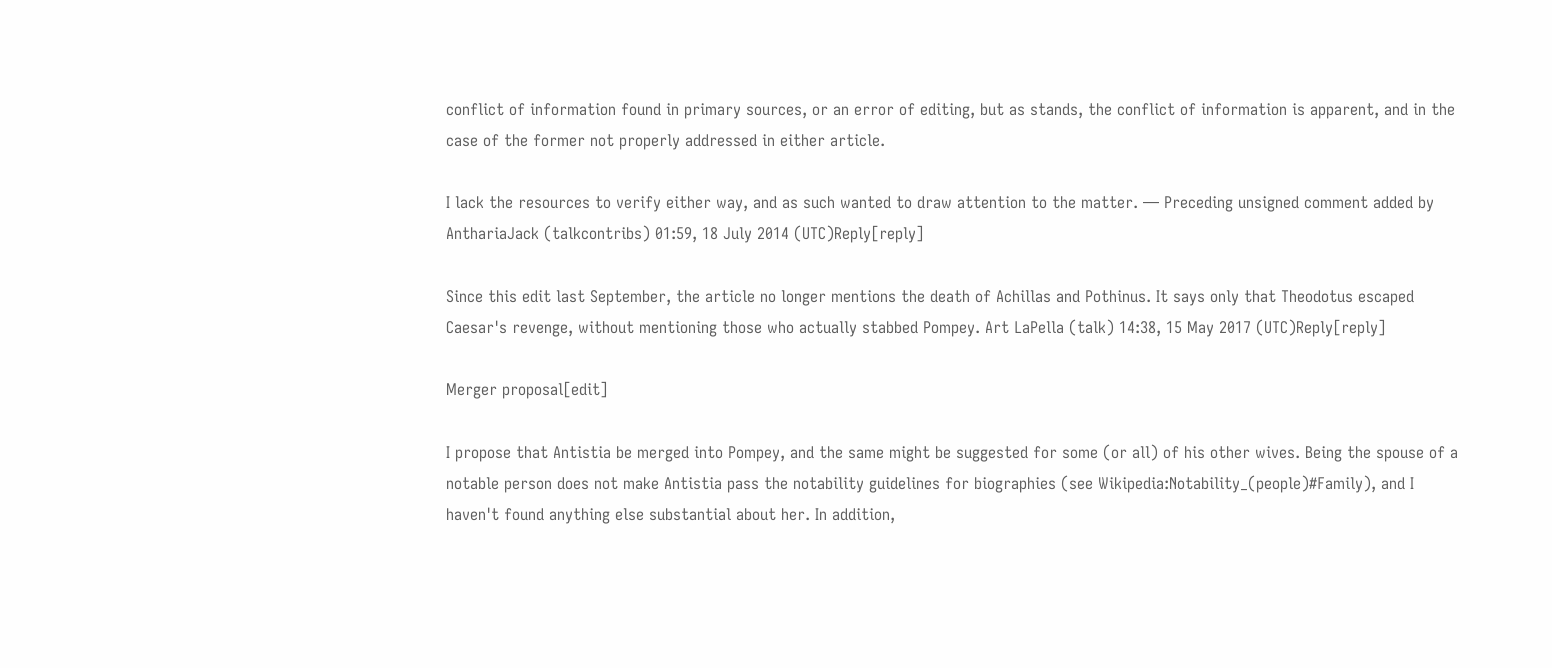conflict of information found in primary sources, or an error of editing, but as stands, the conflict of information is apparent, and in the case of the former not properly addressed in either article.

I lack the resources to verify either way, and as such wanted to draw attention to the matter. — Preceding unsigned comment added by AnthariaJack (talkcontribs) 01:59, 18 July 2014 (UTC)Reply[reply]

Since this edit last September, the article no longer mentions the death of Achillas and Pothinus. It says only that Theodotus escaped Caesar's revenge, without mentioning those who actually stabbed Pompey. Art LaPella (talk) 14:38, 15 May 2017 (UTC)Reply[reply]

Merger proposal[edit]

I propose that Antistia be merged into Pompey, and the same might be suggested for some (or all) of his other wives. Being the spouse of a notable person does not make Antistia pass the notability guidelines for biographies (see Wikipedia:Notability_(people)#Family), and I haven't found anything else substantial about her. In addition,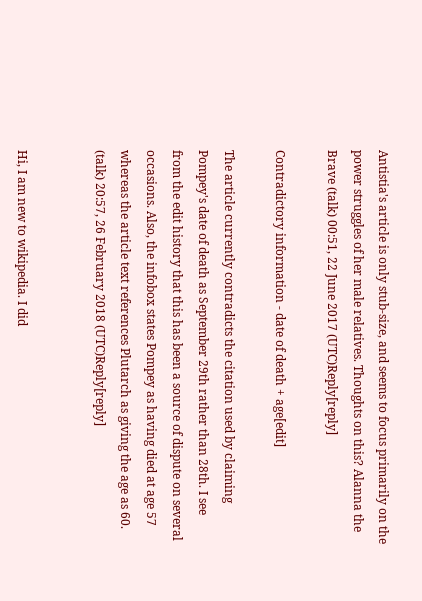Antistia's article is only stub-size, and seems to focus primarily on the power struggles of her male relatives. Thoughts on this? Alanna the Brave (talk) 00:51, 22 June 2017 (UTC)Reply[reply]

Contradictory information - date of death + age[edit]

The article currently contradicts the citation used by claiming Pompey's date of death as September 29th rather than 28th. I see from the edit history that this has been a source of dispute on several occasions. Also, the infobox states Pompey as having died at age 57 whereas the article text references Plutarch as giving the age as 60. (talk) 20:57, 26 February 2018 (UTC)Reply[reply]


Hi, I am new to wikipedia. I did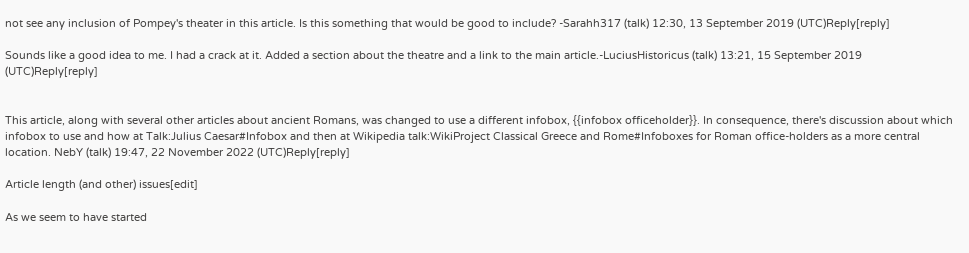not see any inclusion of Pompey's theater in this article. Is this something that would be good to include? -Sarahh317 (talk) 12:30, 13 September 2019 (UTC)Reply[reply]

Sounds like a good idea to me. I had a crack at it. Added a section about the theatre and a link to the main article.-LuciusHistoricus (talk) 13:21, 15 September 2019 (UTC)Reply[reply]


This article, along with several other articles about ancient Romans, was changed to use a different infobox, {{infobox officeholder}}. In consequence, there's discussion about which infobox to use and how at Talk:Julius Caesar#Infobox and then at Wikipedia talk:WikiProject Classical Greece and Rome#Infoboxes for Roman office-holders as a more central location. NebY (talk) 19:47, 22 November 2022 (UTC)Reply[reply]

Article length (and other) issues[edit]

As we seem to have started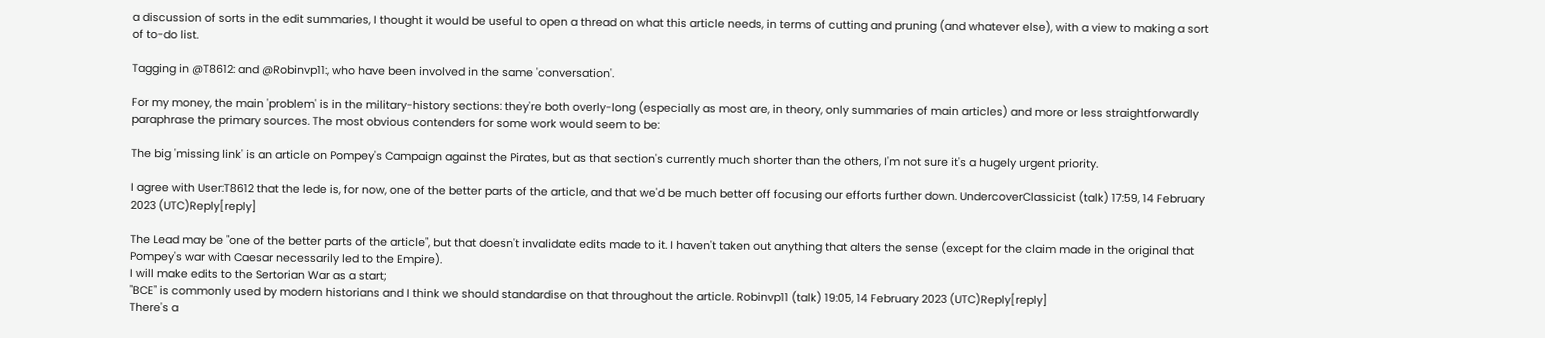a discussion of sorts in the edit summaries, I thought it would be useful to open a thread on what this article needs, in terms of cutting and pruning (and whatever else), with a view to making a sort of to-do list.

Tagging in @T8612: and @Robinvp11:, who have been involved in the same 'conversation'.

For my money, the main 'problem' is in the military-history sections: they're both overly-long (especially as most are, in theory, only summaries of main articles) and more or less straightforwardly paraphrase the primary sources. The most obvious contenders for some work would seem to be:

The big 'missing link' is an article on Pompey's Campaign against the Pirates, but as that section's currently much shorter than the others, I'm not sure it's a hugely urgent priority.

I agree with User:T8612 that the lede is, for now, one of the better parts of the article, and that we'd be much better off focusing our efforts further down. UndercoverClassicist (talk) 17:59, 14 February 2023 (UTC)Reply[reply]

The Lead may be "one of the better parts of the article", but that doesn't invalidate edits made to it. I haven't taken out anything that alters the sense (except for the claim made in the original that Pompey's war with Caesar necessarily led to the Empire).
I will make edits to the Sertorian War as a start;
"BCE" is commonly used by modern historians and I think we should standardise on that throughout the article. Robinvp11 (talk) 19:05, 14 February 2023 (UTC)Reply[reply]
There's a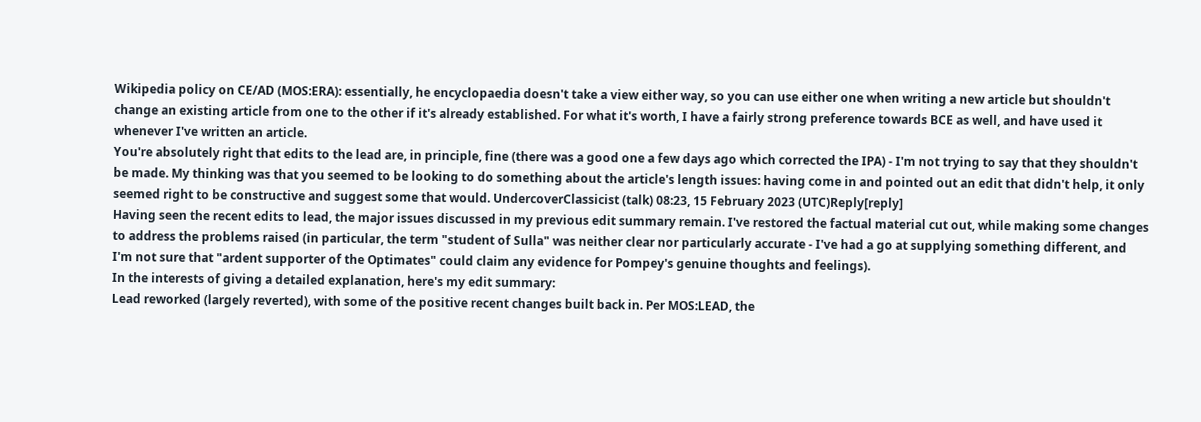Wikipedia policy on CE/AD (MOS:ERA): essentially, he encyclopaedia doesn't take a view either way, so you can use either one when writing a new article but shouldn't change an existing article from one to the other if it's already established. For what it's worth, I have a fairly strong preference towards BCE as well, and have used it whenever I've written an article.
You're absolutely right that edits to the lead are, in principle, fine (there was a good one a few days ago which corrected the IPA) - I'm not trying to say that they shouldn't be made. My thinking was that you seemed to be looking to do something about the article's length issues: having come in and pointed out an edit that didn't help, it only seemed right to be constructive and suggest some that would. UndercoverClassicist (talk) 08:23, 15 February 2023 (UTC)Reply[reply]
Having seen the recent edits to lead, the major issues discussed in my previous edit summary remain. I've restored the factual material cut out, while making some changes to address the problems raised (in particular, the term "student of Sulla" was neither clear nor particularly accurate - I've had a go at supplying something different, and I'm not sure that "ardent supporter of the Optimates" could claim any evidence for Pompey's genuine thoughts and feelings).
In the interests of giving a detailed explanation, here's my edit summary:
Lead reworked (largely reverted), with some of the positive recent changes built back in. Per MOS:LEAD, the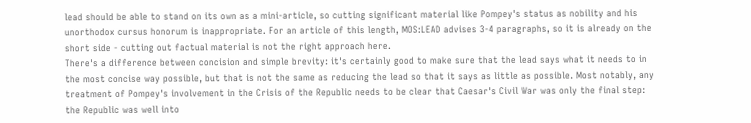lead should be able to stand on its own as a mini-article, so cutting significant material like Pompey's status as nobility and his unorthodox cursus honorum is inappropriate. For an article of this length, MOS:LEAD advises 3-4 paragraphs, so it is already on the short side - cutting out factual material is not the right approach here.
There's a difference between concision and simple brevity: it's certainly good to make sure that the lead says what it needs to in the most concise way possible, but that is not the same as reducing the lead so that it says as little as possible. Most notably, any treatment of Pompey's involvement in the Crisis of the Republic needs to be clear that Caesar's Civil War was only the final step: the Republic was well into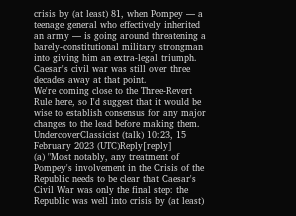crisis by (at least) 81, when Pompey — a teenage general who effectively inherited an army — is going around threatening a barely-constitutional military strongman into giving him an extra-legal triumph. Caesar's civil war was still over three decades away at that point.
We're coming close to the Three-Revert Rule here, so I'd suggest that it would be wise to establish consensus for any major changes to the lead before making them. UndercoverClassicist (talk) 10:23, 15 February 2023 (UTC)Reply[reply]
(a) "Most notably, any treatment of Pompey's involvement in the Crisis of the Republic needs to be clear that Caesar's Civil War was only the final step: the Republic was well into crisis by (at least)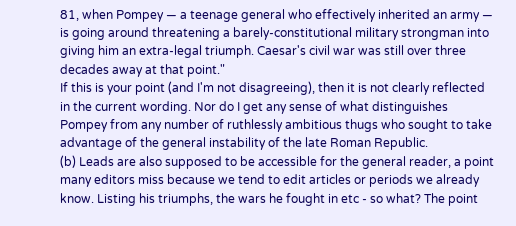81, when Pompey — a teenage general who effectively inherited an army — is going around threatening a barely-constitutional military strongman into giving him an extra-legal triumph. Caesar's civil war was still over three decades away at that point."
If this is your point (and I'm not disagreeing), then it is not clearly reflected in the current wording. Nor do I get any sense of what distinguishes Pompey from any number of ruthlessly ambitious thugs who sought to take advantage of the general instability of the late Roman Republic.
(b) Leads are also supposed to be accessible for the general reader, a point many editors miss because we tend to edit articles or periods we already know. Listing his triumphs, the wars he fought in etc - so what? The point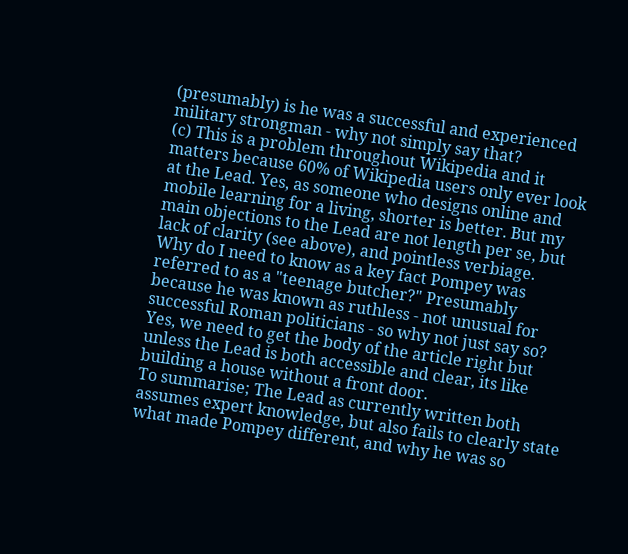(presumably) is he was a successful and experienced military strongman - why not simply say that?
(c) This is a problem throughout Wikipedia and it matters because 60% of Wikipedia users only ever look at the Lead. Yes, as someone who designs online and mobile learning for a living, shorter is better. But my main objections to the Lead are not length per se, but lack of clarity (see above), and pointless verbiage.
Why do I need to know as a key fact Pompey was referred to as a "teenage butcher?" Presumably because he was known as ruthless - not unusual for successful Roman politicians - so why not just say so?
Yes, we need to get the body of the article right but unless the Lead is both accessible and clear, its like building a house without a front door.
To summarise; The Lead as currently written both assumes expert knowledge, but also fails to clearly state what made Pompey different, and why he was so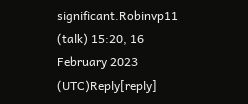significant.Robinvp11 (talk) 15:20, 16 February 2023 (UTC)Reply[reply]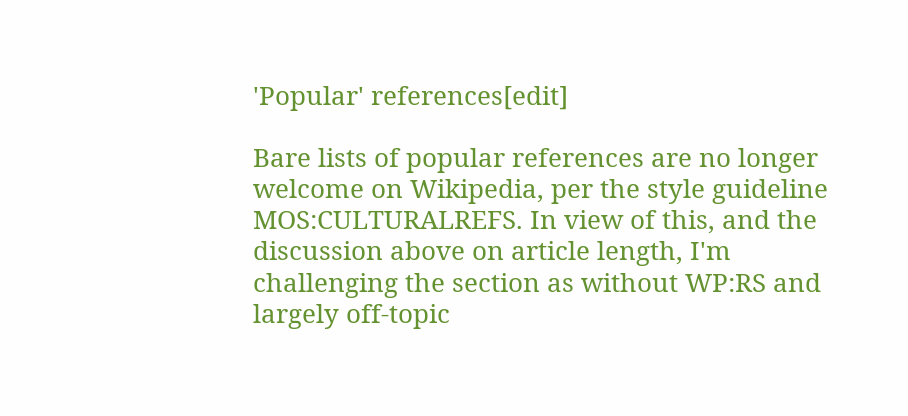'Popular' references[edit]

Bare lists of popular references are no longer welcome on Wikipedia, per the style guideline MOS:CULTURALREFS. In view of this, and the discussion above on article length, I'm challenging the section as without WP:RS and largely off-topic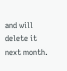and will delete it next month.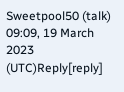Sweetpool50 (talk) 09:09, 19 March 2023 (UTC)Reply[reply]